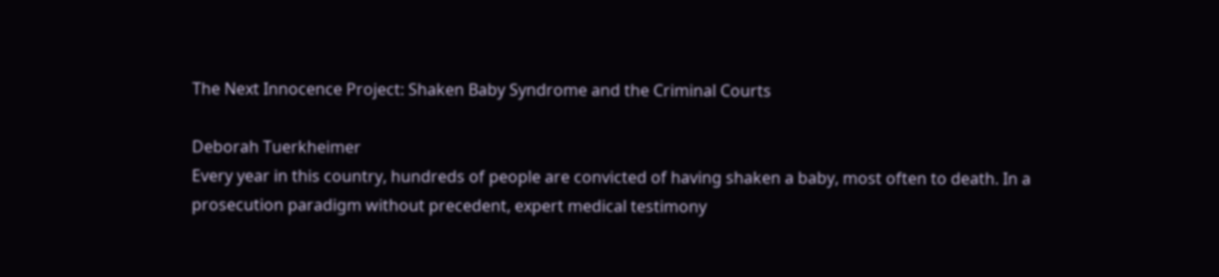The Next Innocence Project: Shaken Baby Syndrome and the Criminal Courts

Deborah Tuerkheimer
Every year in this country, hundreds of people are convicted of having shaken a baby, most often to death. In a prosecution paradigm without precedent, expert medical testimony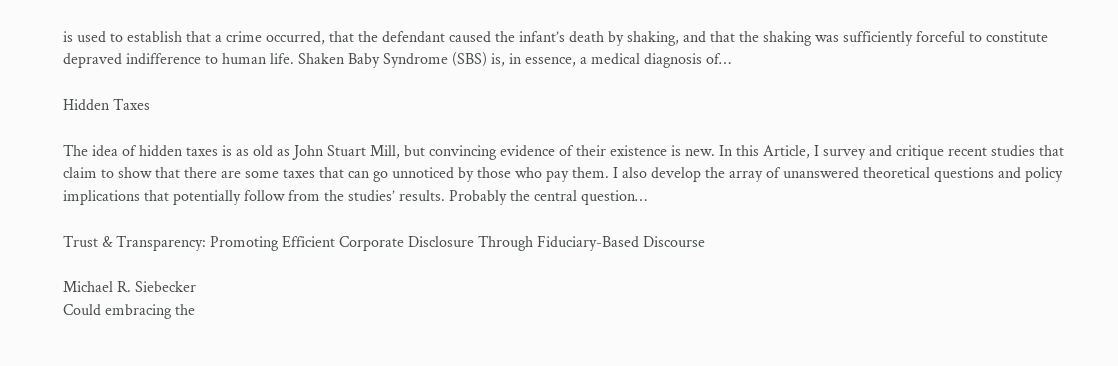is used to establish that a crime occurred, that the defendant caused the infant’s death by shaking, and that the shaking was sufficiently forceful to constitute depraved indifference to human life. Shaken Baby Syndrome (SBS) is, in essence, a medical diagnosis of…

Hidden Taxes

The idea of hidden taxes is as old as John Stuart Mill, but convincing evidence of their existence is new. In this Article, I survey and critique recent studies that claim to show that there are some taxes that can go unnoticed by those who pay them. I also develop the array of unanswered theoretical questions and policy implications that potentially follow from the studies’ results. Probably the central question…

Trust & Transparency: Promoting Efficient Corporate Disclosure Through Fiduciary-Based Discourse

Michael R. Siebecker
Could embracing the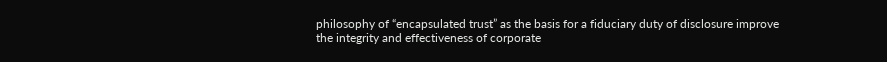philosophy of “encapsulated trust” as the basis for a fiduciary duty of disclosure improve the integrity and effectiveness of corporate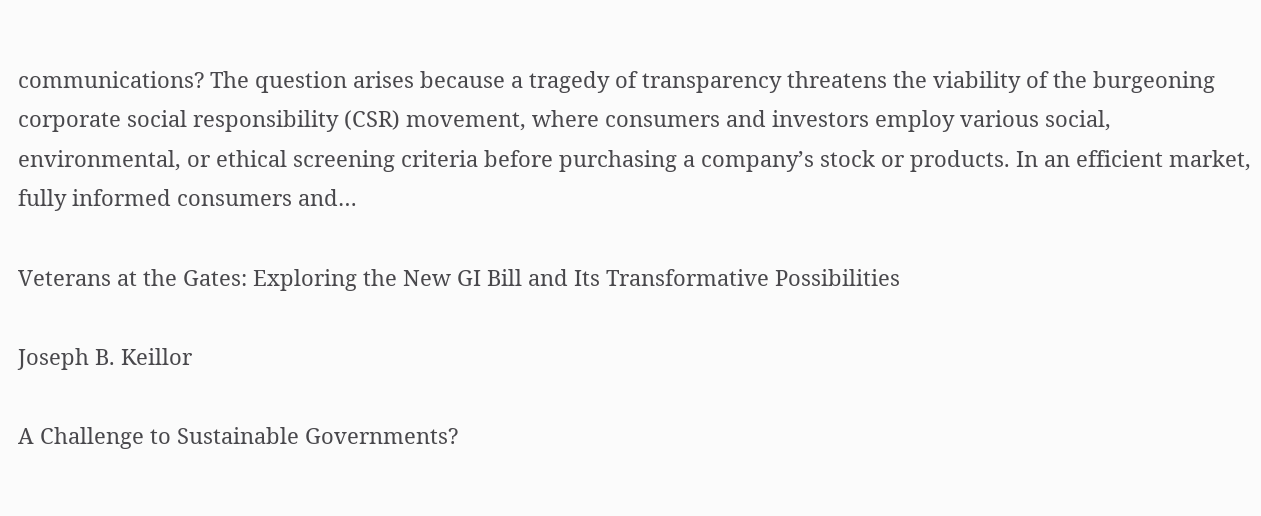communications? The question arises because a tragedy of transparency threatens the viability of the burgeoning corporate social responsibility (CSR) movement, where consumers and investors employ various social, environmental, or ethical screening criteria before purchasing a company’s stock or products. In an efficient market, fully informed consumers and…

Veterans at the Gates: Exploring the New GI Bill and Its Transformative Possibilities

Joseph B. Keillor

A Challenge to Sustainable Governments?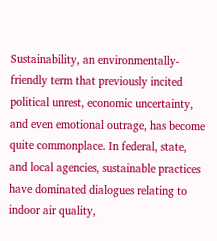Sustainability, an environmentally-friendly term that previously incited political unrest, economic uncertainty, and even emotional outrage, has become quite commonplace. In federal, state, and local agencies, sustainable practices have dominated dialogues relating to indoor air quality,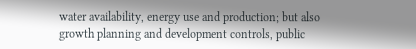water availability, energy use and production; but also growth planning and development controls, public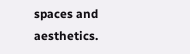spaces and aesthetics.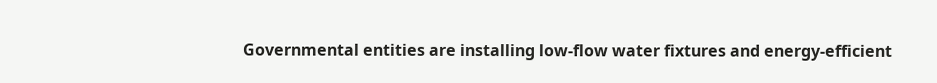Governmental entities are installing low-flow water fixtures and energy-efficient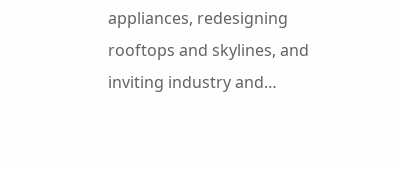appliances, redesigning rooftops and skylines, and inviting industry and…